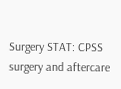Surgery STAT: CPSS surgery and aftercare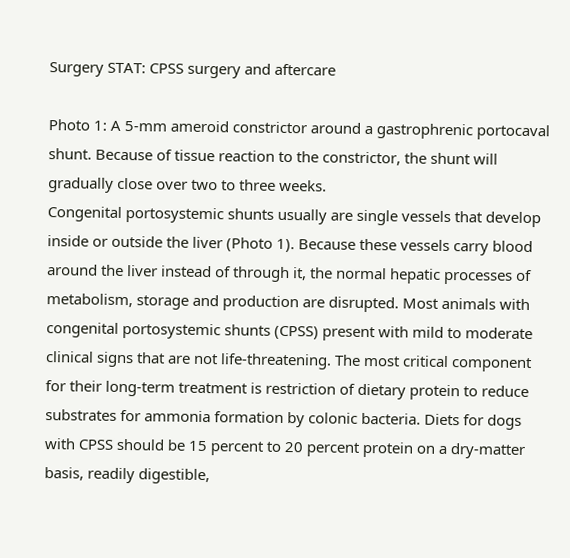Surgery STAT: CPSS surgery and aftercare

Photo 1: A 5-mm ameroid constrictor around a gastrophrenic portocaval shunt. Because of tissue reaction to the constrictor, the shunt will gradually close over two to three weeks.
Congenital portosystemic shunts usually are single vessels that develop inside or outside the liver (Photo 1). Because these vessels carry blood around the liver instead of through it, the normal hepatic processes of metabolism, storage and production are disrupted. Most animals with congenital portosystemic shunts (CPSS) present with mild to moderate clinical signs that are not life-threatening. The most critical component for their long-term treatment is restriction of dietary protein to reduce substrates for ammonia formation by colonic bacteria. Diets for dogs with CPSS should be 15 percent to 20 percent protein on a dry-matter basis, readily digestible,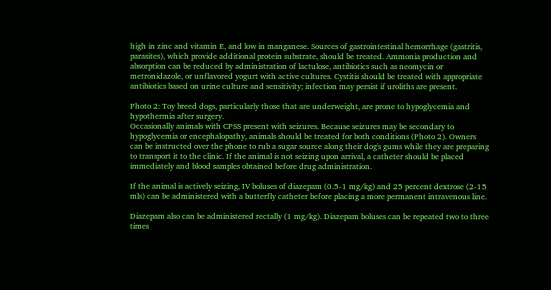high in zinc and vitamin E, and low in manganese. Sources of gastrointestinal hemorrhage (gastritis, parasites), which provide additional protein substrate, should be treated. Ammonia production and absorption can be reduced by administration of lactulose, antibiotics such as neomycin or metronidazole, or unflavored yogurt with active cultures. Cystitis should be treated with appropriate antibiotics based on urine culture and sensitivity; infection may persist if uroliths are present.

Photo 2: Toy breed dogs, particularly those that are underweight, are prone to hypoglycemia and hypothermia after surgery.
Occasionally animals with CPSS present with seizures. Because seizures may be secondary to hypoglycemia or encephalopathy, animals should be treated for both conditions (Photo 2). Owners can be instructed over the phone to rub a sugar source along their dog's gums while they are preparing to transport it to the clinic. If the animal is not seizing upon arrival, a catheter should be placed immediately and blood samples obtained before drug administration.

If the animal is actively seizing, IV boluses of diazepam (0.5-1 mg/kg) and 25 percent dextrose (2-15 mls) can be administered with a butterfly catheter before placing a more permanent intravenous line.

Diazepam also can be administered rectally (1 mg/kg). Diazepam boluses can be repeated two to three times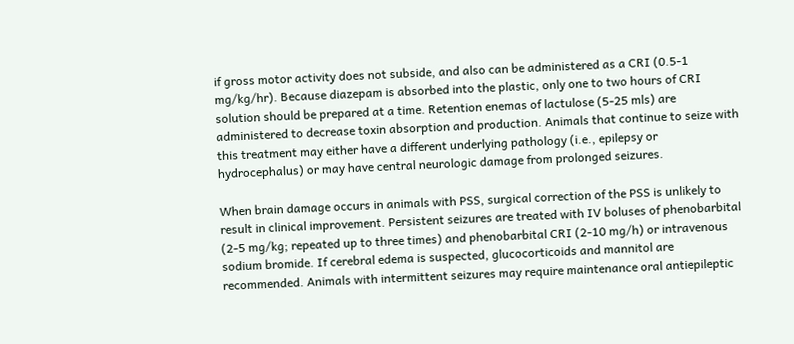if gross motor activity does not subside, and also can be administered as a CRI (0.5-1 mg/kg/hr). Because diazepam is absorbed into the plastic, only one to two hours of CRI solution should be prepared at a time. Retention enemas of lactulose (5-25 mls) are administered to decrease toxin absorption and production. Animals that continue to seize with this treatment may either have a different underlying pathology (i.e., epilepsy or hydrocephalus) or may have central neurologic damage from prolonged seizures.

When brain damage occurs in animals with PSS, surgical correction of the PSS is unlikely to result in clinical improvement. Persistent seizures are treated with IV boluses of phenobarbital (2-5 mg/kg; repeated up to three times) and phenobarbital CRI (2-10 mg/h) or intravenous sodium bromide. If cerebral edema is suspected, glucocorticoids and mannitol are recommended. Animals with intermittent seizures may require maintenance oral antiepileptic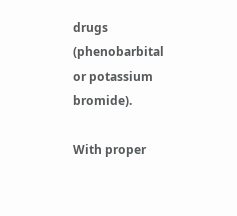drugs (phenobarbital or potassium bromide).

With proper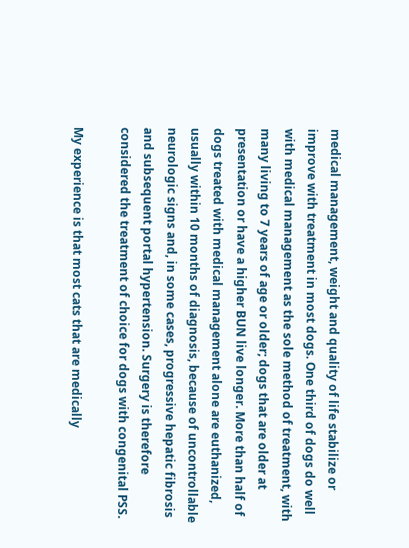medical management, weight and quality of life stabilize or improve with treatment in most dogs. One third of dogs do well with medical management as the sole method of treatment, with many living to 7 years of age or older; dogs that are older at presentation or have a higher BUN live longer. More than half of dogs treated with medical management alone are euthanized, usually within 10 months of diagnosis, because of uncontrollable neurologic signs and, in some cases, progressive hepatic fibrosis and subsequent portal hypertension. Surgery is therefore considered the treatment of choice for dogs with congenital PSS.

My experience is that most cats that are medically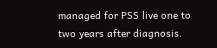managed for PSS live one to two years after diagnosis.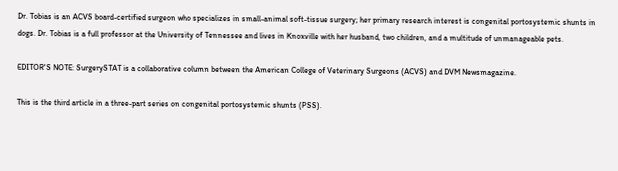Dr. Tobias is an ACVS board-certified surgeon who specializes in small-animal soft-tissue surgery; her primary research interest is congenital portosystemic shunts in dogs. Dr. Tobias is a full professor at the University of Tennessee and lives in Knoxville with her husband, two children, and a multitude of unmanageable pets.

EDITOR'S NOTE: SurgerySTAT is a collaborative column between the American College of Veterinary Surgeons (ACVS) and DVM Newsmagazine.

This is the third article in a three-part series on congenital portosystemic shunts (PSS).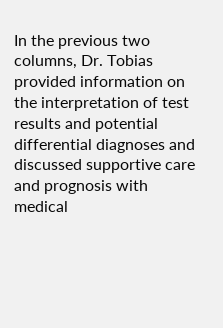In the previous two columns, Dr. Tobias provided information on the interpretation of test results and potential differential diagnoses and discussed supportive care and prognosis with medical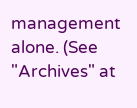management alone. (See "Archives" at